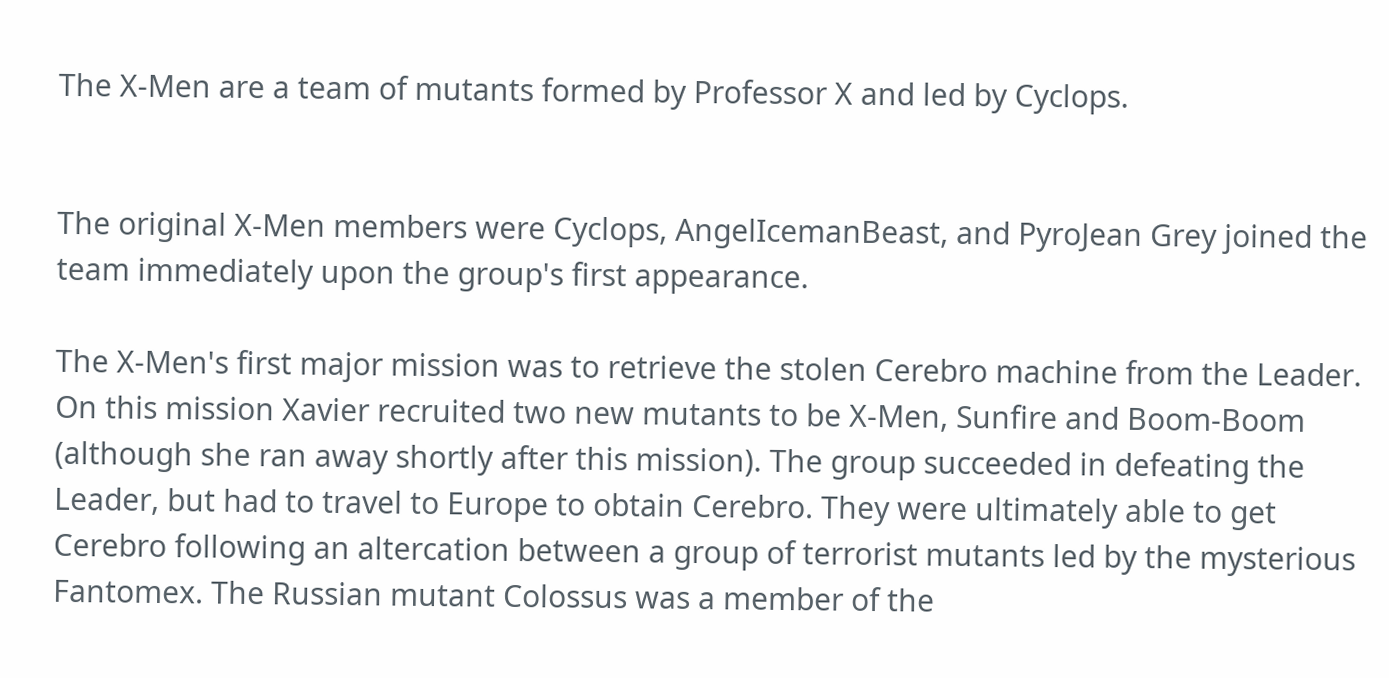The X-Men are a team of mutants formed by Professor X and led by Cyclops.


The original X-Men members were Cyclops, AngelIcemanBeast, and PyroJean Grey joined the team immediately upon the group's first appearance.

The X-Men's first major mission was to retrieve the stolen Cerebro machine from the Leader. On this mission Xavier recruited two new mutants to be X-Men, Sunfire and Boom-Boom (although she ran away shortly after this mission). The group succeeded in defeating the Leader, but had to travel to Europe to obtain Cerebro. They were ultimately able to get Cerebro following an altercation between a group of terrorist mutants led by the mysterious Fantomex. The Russian mutant Colossus was a member of the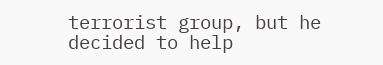terrorist group, but he decided to help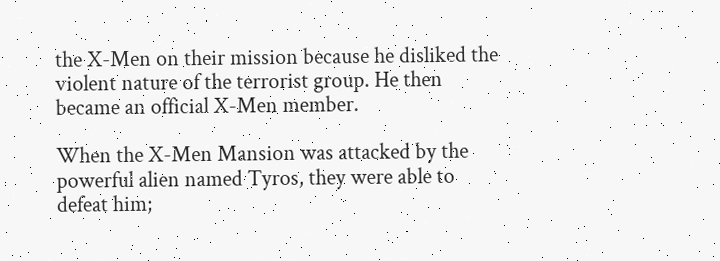the X-Men on their mission because he disliked the violent nature of the terrorist group. He then became an official X-Men member.

When the X-Men Mansion was attacked by the powerful alien named Tyros, they were able to defeat him;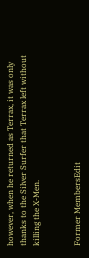however, when he returned as Terrax, it was only thanks to the Silver Surfer that Terrax left without killing the X-Men.


Former MembersEdit